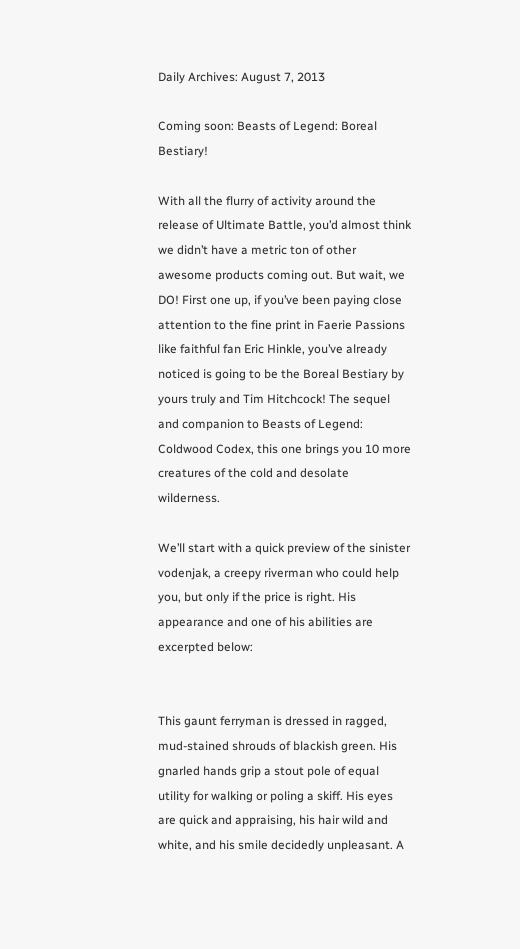Daily Archives: August 7, 2013

Coming soon: Beasts of Legend: Boreal Bestiary!

With all the flurry of activity around the release of Ultimate Battle, you’d almost think we didn’t have a metric ton of other awesome products coming out. But wait, we DO! First one up, if you’ve been paying close attention to the fine print in Faerie Passions like faithful fan Eric Hinkle, you’ve already noticed is going to be the Boreal Bestiary by yours truly and Tim Hitchcock! The sequel and companion to Beasts of Legend: Coldwood Codex, this one brings you 10 more creatures of the cold and desolate wilderness.

We’ll start with a quick preview of the sinister vodenjak, a creepy riverman who could help you, but only if the price is right. His appearance and one of his abilities are excerpted below:


This gaunt ferryman is dressed in ragged, mud-stained shrouds of blackish green. His gnarled hands grip a stout pole of equal utility for walking or poling a skiff. His eyes are quick and appraising, his hair wild and white, and his smile decidedly unpleasant. A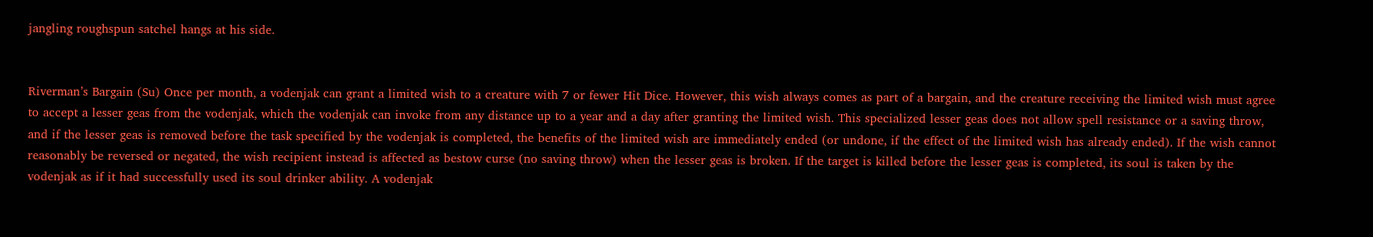jangling roughspun satchel hangs at his side.


Riverman’s Bargain (Su) Once per month, a vodenjak can grant a limited wish to a creature with 7 or fewer Hit Dice. However, this wish always comes as part of a bargain, and the creature receiving the limited wish must agree to accept a lesser geas from the vodenjak, which the vodenjak can invoke from any distance up to a year and a day after granting the limited wish. This specialized lesser geas does not allow spell resistance or a saving throw, and if the lesser geas is removed before the task specified by the vodenjak is completed, the benefits of the limited wish are immediately ended (or undone, if the effect of the limited wish has already ended). If the wish cannot reasonably be reversed or negated, the wish recipient instead is affected as bestow curse (no saving throw) when the lesser geas is broken. If the target is killed before the lesser geas is completed, its soul is taken by the vodenjak as if it had successfully used its soul drinker ability. A vodenjak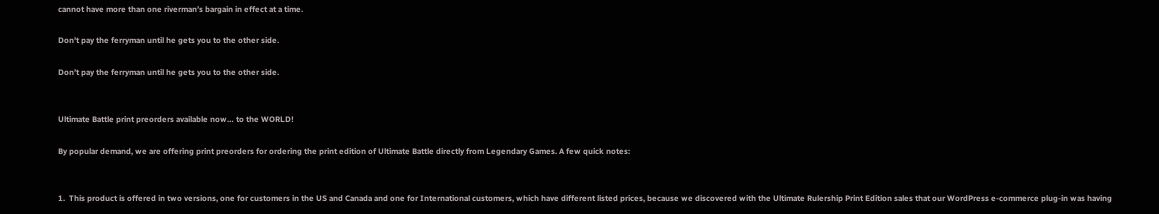cannot have more than one riverman’s bargain in effect at a time.

Don't pay the ferryman until he gets you to the other side.

Don’t pay the ferryman until he gets you to the other side.


Ultimate Battle print preorders available now… to the WORLD!

By popular demand, we are offering print preorders for ordering the print edition of Ultimate Battle directly from Legendary Games. A few quick notes:


1.  This product is offered in two versions, one for customers in the US and Canada and one for International customers, which have different listed prices, because we discovered with the Ultimate Rulership Print Edition sales that our WordPress e-commerce plug-in was having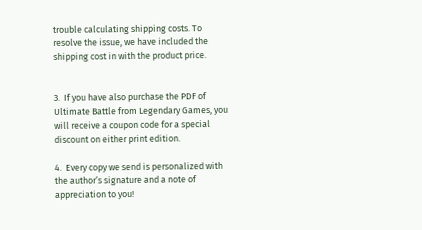trouble calculating shipping costs. To resolve the issue, we have included the shipping cost in with the product price.


3.  If you have also purchase the PDF of Ultimate Battle from Legendary Games, you will receive a coupon code for a special discount on either print edition.

4.  Every copy we send is personalized with the author’s signature and a note of appreciation to you!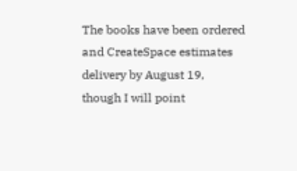The books have been ordered and CreateSpace estimates delivery by August 19, though I will point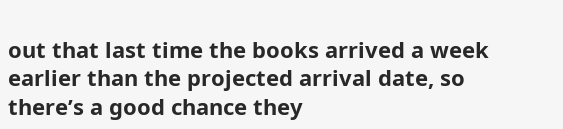out that last time the books arrived a week earlier than the projected arrival date, so there’s a good chance they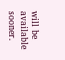will be available sooner.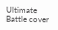Ultimate Battle cover